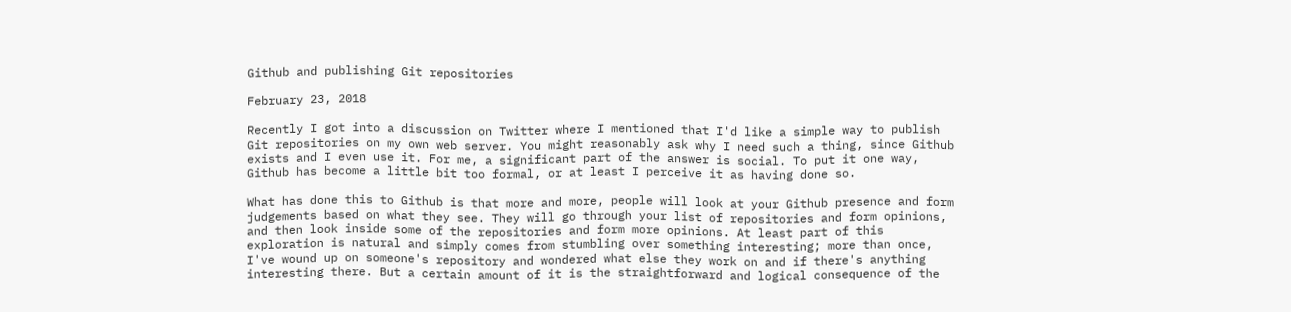Github and publishing Git repositories

February 23, 2018

Recently I got into a discussion on Twitter where I mentioned that I'd like a simple way to publish Git repositories on my own web server. You might reasonably ask why I need such a thing, since Github exists and I even use it. For me, a significant part of the answer is social. To put it one way, Github has become a little bit too formal, or at least I perceive it as having done so.

What has done this to Github is that more and more, people will look at your Github presence and form judgements based on what they see. They will go through your list of repositories and form opinions, and then look inside some of the repositories and form more opinions. At least part of this exploration is natural and simply comes from stumbling over something interesting; more than once, I've wound up on someone's repository and wondered what else they work on and if there's anything interesting there. But a certain amount of it is the straightforward and logical consequence of the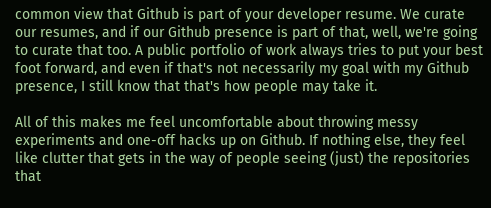common view that Github is part of your developer resume. We curate our resumes, and if our Github presence is part of that, well, we're going to curate that too. A public portfolio of work always tries to put your best foot forward, and even if that's not necessarily my goal with my Github presence, I still know that that's how people may take it.

All of this makes me feel uncomfortable about throwing messy experiments and one-off hacks up on Github. If nothing else, they feel like clutter that gets in the way of people seeing (just) the repositories that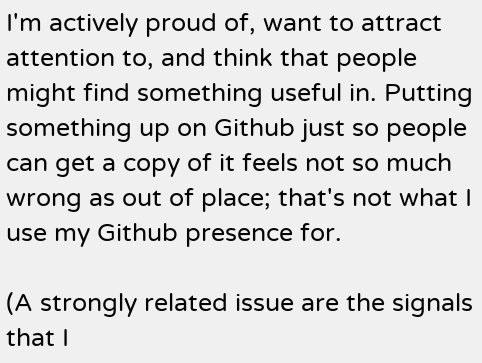I'm actively proud of, want to attract attention to, and think that people might find something useful in. Putting something up on Github just so people can get a copy of it feels not so much wrong as out of place; that's not what I use my Github presence for.

(A strongly related issue are the signals that I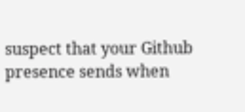suspect that your Github presence sends when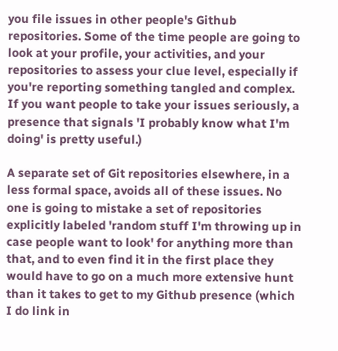you file issues in other people's Github repositories. Some of the time people are going to look at your profile, your activities, and your repositories to assess your clue level, especially if you're reporting something tangled and complex. If you want people to take your issues seriously, a presence that signals 'I probably know what I'm doing' is pretty useful.)

A separate set of Git repositories elsewhere, in a less formal space, avoids all of these issues. No one is going to mistake a set of repositories explicitly labeled 'random stuff I'm throwing up in case people want to look' for anything more than that, and to even find it in the first place they would have to go on a much more extensive hunt than it takes to get to my Github presence (which I do link in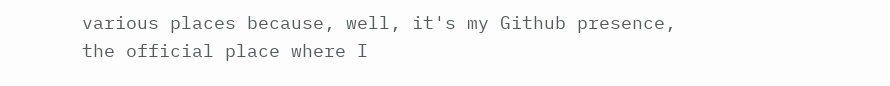various places because, well, it's my Github presence, the official place where I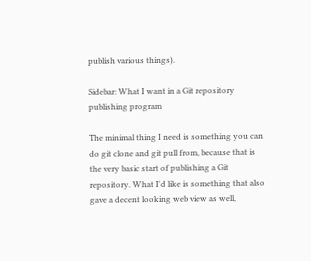publish various things).

Sidebar: What I want in a Git repository publishing program

The minimal thing I need is something you can do git clone and git pull from, because that is the very basic start of publishing a Git repository. What I'd like is something that also gave a decent looking web view as well,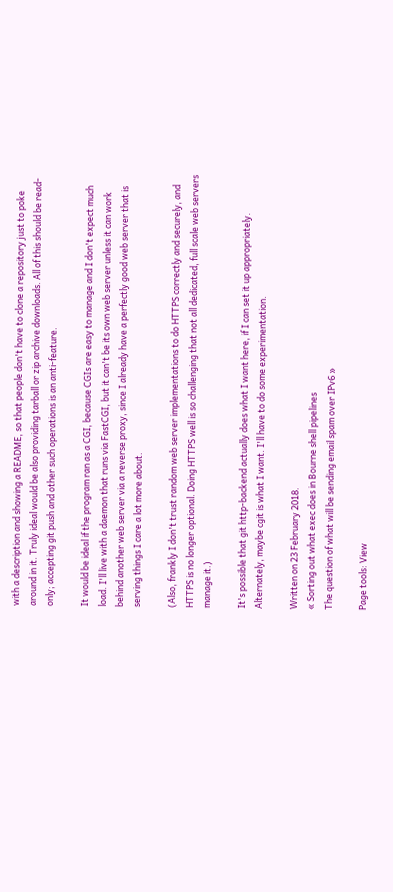with a description and showing a README, so that people don't have to clone a repository just to poke around in it. Truly ideal would be also providing tarball or zip archive downloads. All of this should be read-only; accepting git push and other such operations is an anti-feature.

It would be ideal if the program ran as a CGI, because CGIs are easy to manage and I don't expect much load. I'll live with a daemon that runs via FastCGI, but it can't be its own web server unless it can work behind another web server via a reverse proxy, since I already have a perfectly good web server that is serving things I care a lot more about.

(Also, frankly I don't trust random web server implementations to do HTTPS correctly and securely, and HTTPS is no longer optional. Doing HTTPS well is so challenging that not all dedicated, full scale web servers manage it.)

It's possible that git http-backend actually does what I want here, if I can set it up appropriately. Alternately, maybe cgit is what I want. I'll have to do some experimentation.

Written on 23 February 2018.
« Sorting out what exec does in Bourne shell pipelines
The question of what will be sending email spam over IPv6 »

Page tools: View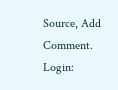Source, Add Comment.
Login: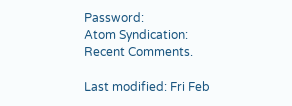Password:
Atom Syndication: Recent Comments.

Last modified: Fri Feb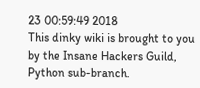23 00:59:49 2018
This dinky wiki is brought to you by the Insane Hackers Guild, Python sub-branch.